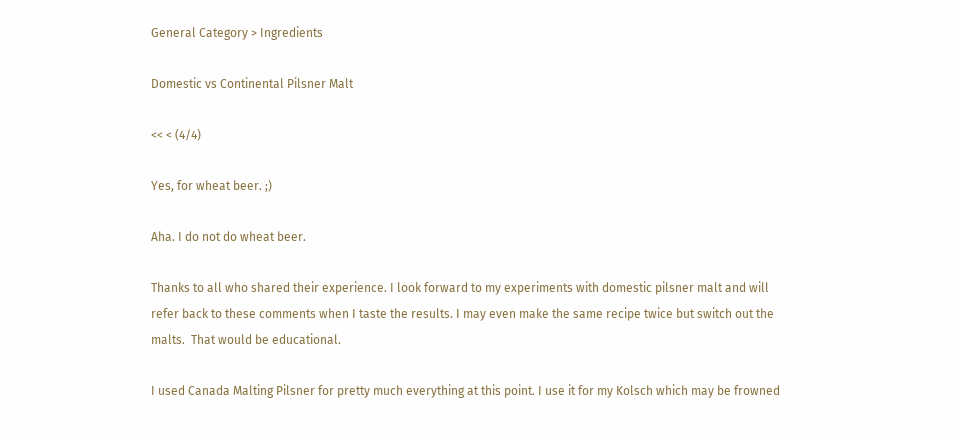General Category > Ingredients

Domestic vs Continental Pilsner Malt

<< < (4/4)

Yes, for wheat beer. ;)

Aha. I do not do wheat beer.

Thanks to all who shared their experience. I look forward to my experiments with domestic pilsner malt and will refer back to these comments when I taste the results. I may even make the same recipe twice but switch out the malts.  That would be educational.

I used Canada Malting Pilsner for pretty much everything at this point. I use it for my Kolsch which may be frowned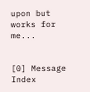upon but works for me...


[0] Message Index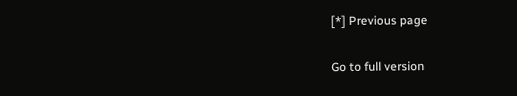[*] Previous page

Go to full version